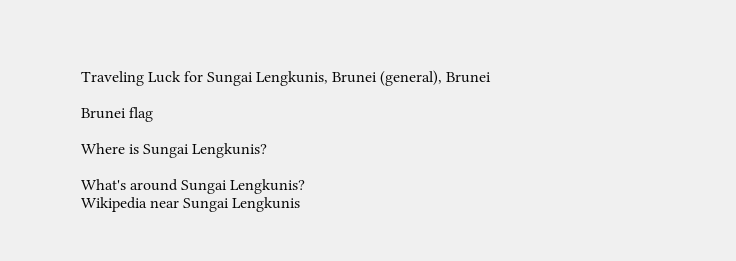Traveling Luck for Sungai Lengkunis, Brunei (general), Brunei

Brunei flag

Where is Sungai Lengkunis?

What's around Sungai Lengkunis?
Wikipedia near Sungai Lengkunis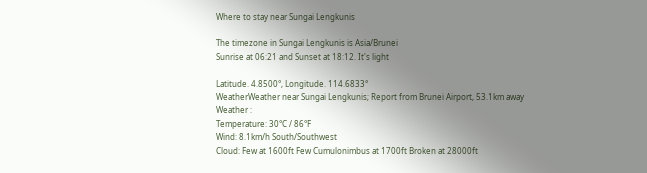Where to stay near Sungai Lengkunis

The timezone in Sungai Lengkunis is Asia/Brunei
Sunrise at 06:21 and Sunset at 18:12. It's light

Latitude. 4.8500°, Longitude. 114.6833°
WeatherWeather near Sungai Lengkunis; Report from Brunei Airport, 53.1km away
Weather :
Temperature: 30°C / 86°F
Wind: 8.1km/h South/Southwest
Cloud: Few at 1600ft Few Cumulonimbus at 1700ft Broken at 28000ft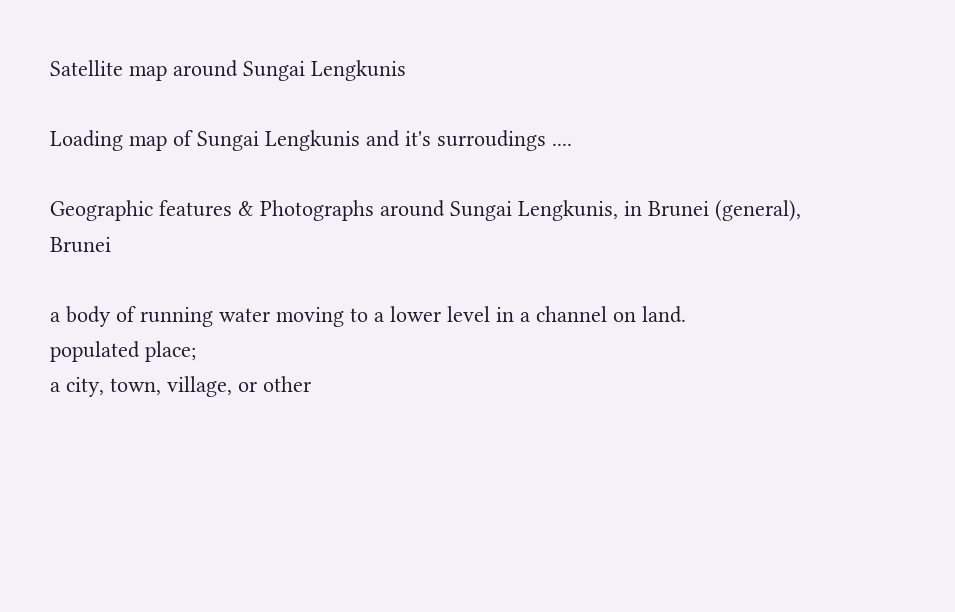Satellite map around Sungai Lengkunis

Loading map of Sungai Lengkunis and it's surroudings ....

Geographic features & Photographs around Sungai Lengkunis, in Brunei (general), Brunei

a body of running water moving to a lower level in a channel on land.
populated place;
a city, town, village, or other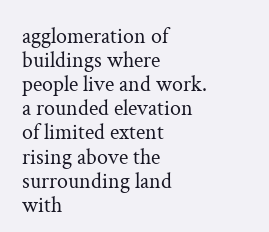agglomeration of buildings where people live and work.
a rounded elevation of limited extent rising above the surrounding land with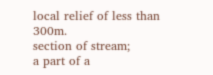local relief of less than 300m.
section of stream;
a part of a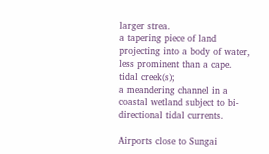larger strea.
a tapering piece of land projecting into a body of water, less prominent than a cape.
tidal creek(s);
a meandering channel in a coastal wetland subject to bi-directional tidal currents.

Airports close to Sungai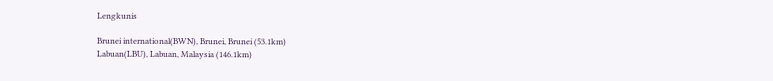Lengkunis

Brunei international(BWN), Brunei, Brunei (53.1km)
Labuan(LBU), Labuan, Malaysia (146.1km)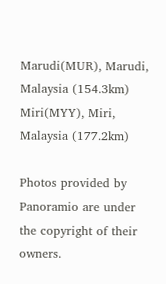Marudi(MUR), Marudi, Malaysia (154.3km)
Miri(MYY), Miri, Malaysia (177.2km)

Photos provided by Panoramio are under the copyright of their owners.